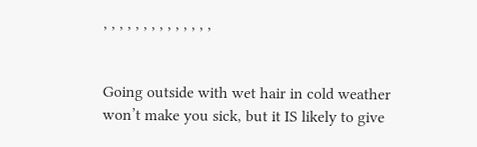, , , , , , , , , , , , , ,


Going outside with wet hair in cold weather won’t make you sick, but it IS likely to give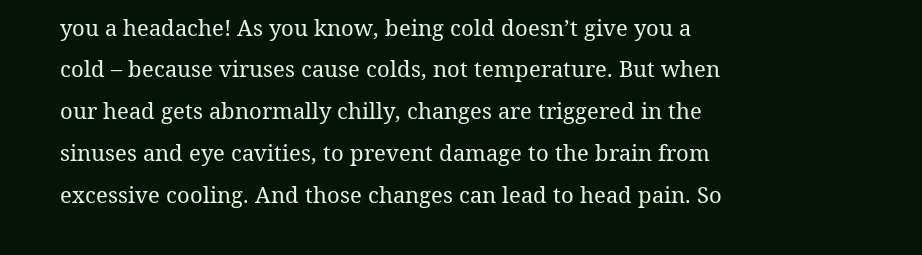you a headache! As you know, being cold doesn’t give you a cold – because viruses cause colds, not temperature. But when our head gets abnormally chilly, changes are triggered in the sinuses and eye cavities, to prevent damage to the brain from excessive cooling. And those changes can lead to head pain. So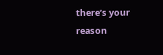there’s your reason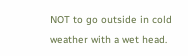NOT to go outside in cold weather with a wet head.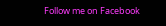Follow me on Facebook